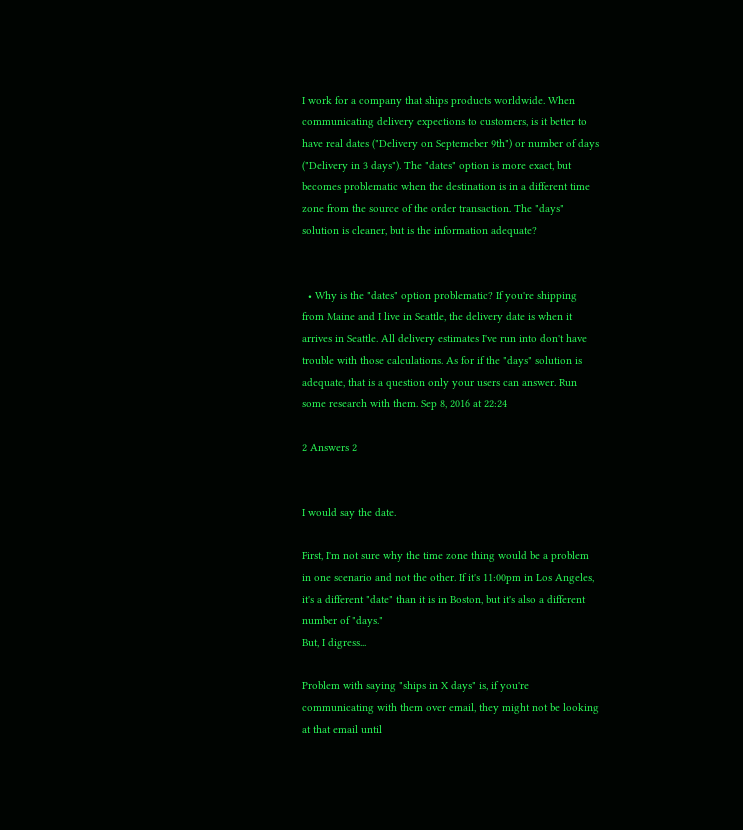I work for a company that ships products worldwide. When communicating delivery expections to customers, is it better to have real dates ("Delivery on Septemeber 9th") or number of days ("Delivery in 3 days"). The "dates" option is more exact, but becomes problematic when the destination is in a different time zone from the source of the order transaction. The "days" solution is cleaner, but is the information adequate?


  • Why is the "dates" option problematic? If you're shipping from Maine and I live in Seattle, the delivery date is when it arrives in Seattle. All delivery estimates I've run into don't have trouble with those calculations. As for if the "days" solution is adequate, that is a question only your users can answer. Run some research with them. Sep 8, 2016 at 22:24

2 Answers 2


I would say the date.

First, I'm not sure why the time zone thing would be a problem in one scenario and not the other. If it's 11:00pm in Los Angeles, it's a different "date" than it is in Boston, but it's also a different number of "days."
But, I digress...

Problem with saying "ships in X days" is, if you're communicating with them over email, they might not be looking at that email until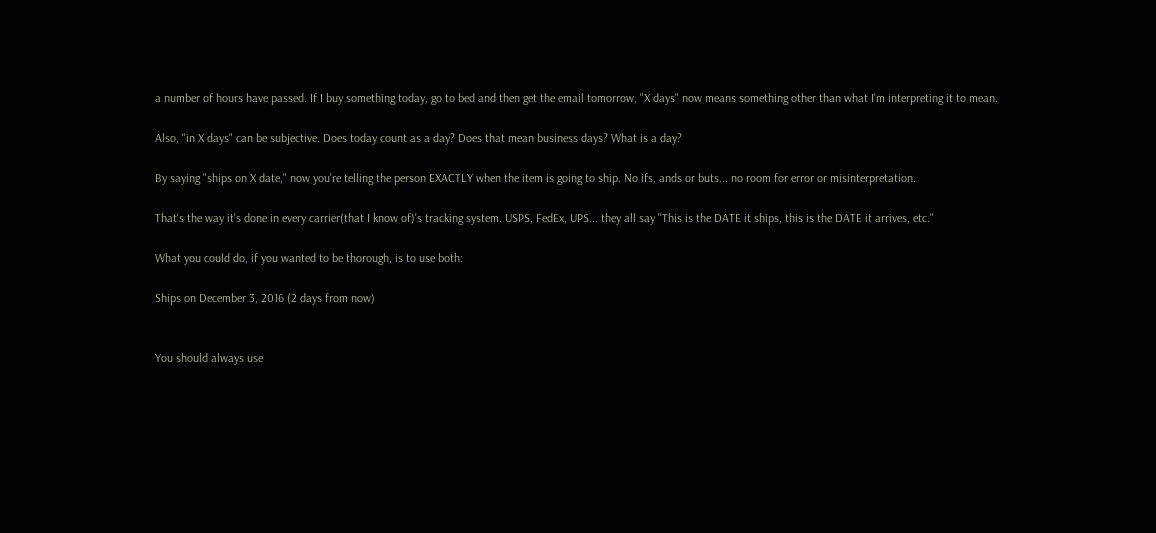a number of hours have passed. If I buy something today, go to bed and then get the email tomorrow, "X days" now means something other than what I'm interpreting it to mean.

Also, "in X days" can be subjective. Does today count as a day? Does that mean business days? What is a day?

By saying "ships on X date," now you're telling the person EXACTLY when the item is going to ship. No ifs, ands or buts... no room for error or misinterpretation.

That's the way it's done in every carrier(that I know of)'s tracking system. USPS, FedEx, UPS... they all say "This is the DATE it ships, this is the DATE it arrives, etc."

What you could do, if you wanted to be thorough, is to use both:

Ships on December 3, 2016 (2 days from now)


You should always use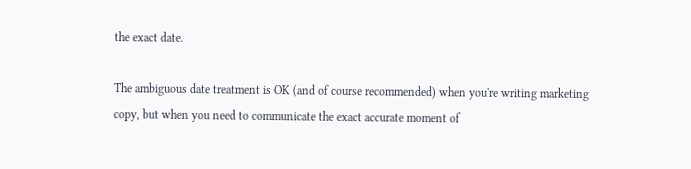the exact date.

The ambiguous date treatment is OK (and of course recommended) when you're writing marketing copy, but when you need to communicate the exact accurate moment of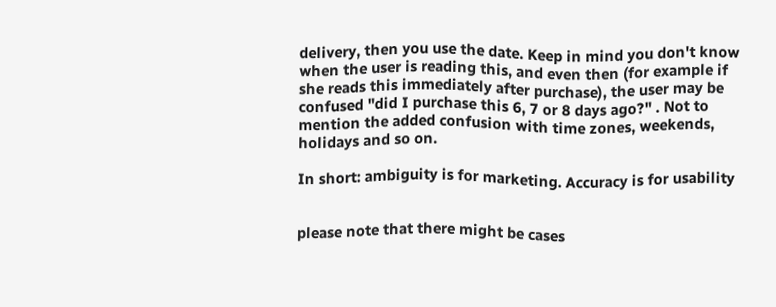delivery, then you use the date. Keep in mind you don't know when the user is reading this, and even then (for example if she reads this immediately after purchase), the user may be confused "did I purchase this 6, 7 or 8 days ago?" . Not to mention the added confusion with time zones, weekends, holidays and so on.

In short: ambiguity is for marketing. Accuracy is for usability


please note that there might be cases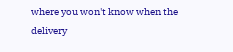where you won't know when the delivery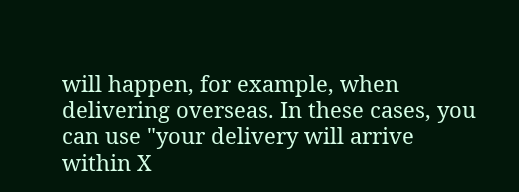will happen, for example, when delivering overseas. In these cases, you can use "your delivery will arrive within X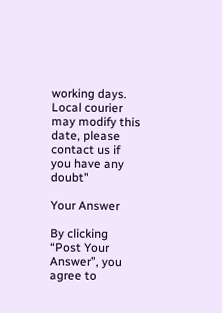working days. Local courier may modify this date, please contact us if you have any doubt"

Your Answer

By clicking “Post Your Answer”, you agree to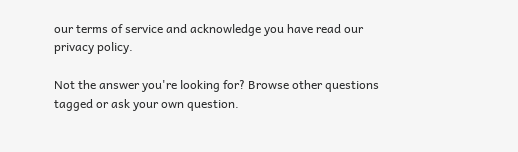our terms of service and acknowledge you have read our privacy policy.

Not the answer you're looking for? Browse other questions tagged or ask your own question.